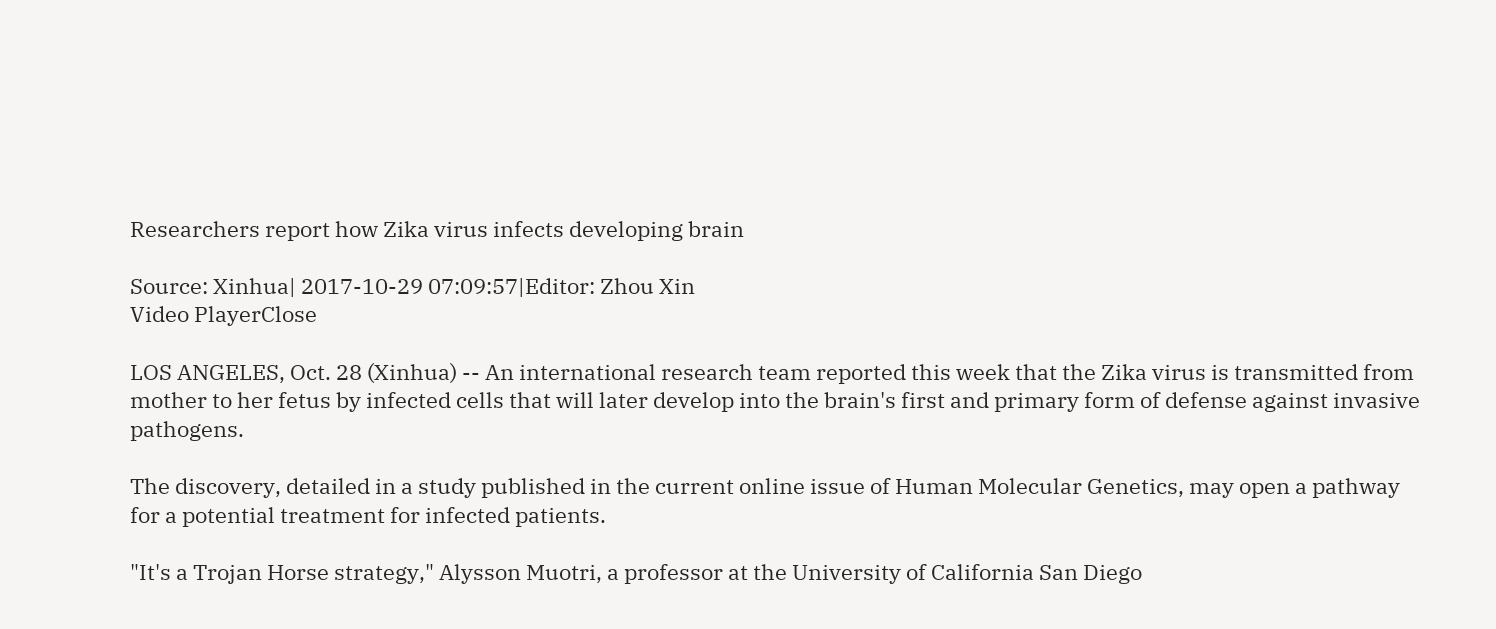Researchers report how Zika virus infects developing brain

Source: Xinhua| 2017-10-29 07:09:57|Editor: Zhou Xin
Video PlayerClose

LOS ANGELES, Oct. 28 (Xinhua) -- An international research team reported this week that the Zika virus is transmitted from mother to her fetus by infected cells that will later develop into the brain's first and primary form of defense against invasive pathogens.

The discovery, detailed in a study published in the current online issue of Human Molecular Genetics, may open a pathway for a potential treatment for infected patients.

"It's a Trojan Horse strategy," Alysson Muotri, a professor at the University of California San Diego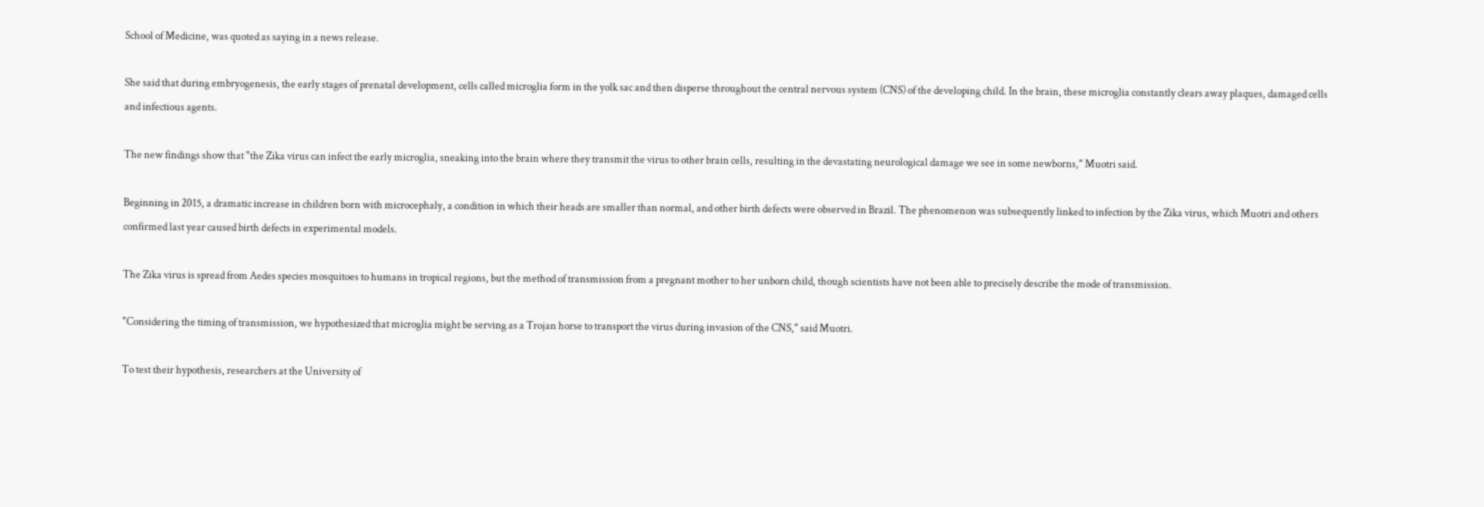School of Medicine, was quoted as saying in a news release.

She said that during embryogenesis, the early stages of prenatal development, cells called microglia form in the yolk sac and then disperse throughout the central nervous system (CNS) of the developing child. In the brain, these microglia constantly clears away plaques, damaged cells and infectious agents.

The new findings show that "the Zika virus can infect the early microglia, sneaking into the brain where they transmit the virus to other brain cells, resulting in the devastating neurological damage we see in some newborns," Muotri said.

Beginning in 2015, a dramatic increase in children born with microcephaly, a condition in which their heads are smaller than normal, and other birth defects were observed in Brazil. The phenomenon was subsequently linked to infection by the Zika virus, which Muotri and others confirmed last year caused birth defects in experimental models.

The Zika virus is spread from Aedes species mosquitoes to humans in tropical regions, but the method of transmission from a pregnant mother to her unborn child, though scientists have not been able to precisely describe the mode of transmission.

"Considering the timing of transmission, we hypothesized that microglia might be serving as a Trojan horse to transport the virus during invasion of the CNS," said Muotri.

To test their hypothesis, researchers at the University of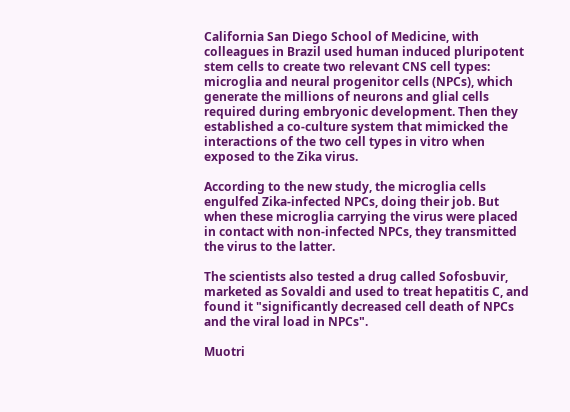California San Diego School of Medicine, with colleagues in Brazil used human induced pluripotent stem cells to create two relevant CNS cell types: microglia and neural progenitor cells (NPCs), which generate the millions of neurons and glial cells required during embryonic development. Then they established a co-culture system that mimicked the interactions of the two cell types in vitro when exposed to the Zika virus.

According to the new study, the microglia cells engulfed Zika-infected NPCs, doing their job. But when these microglia carrying the virus were placed in contact with non-infected NPCs, they transmitted the virus to the latter.

The scientists also tested a drug called Sofosbuvir, marketed as Sovaldi and used to treat hepatitis C, and found it "significantly decreased cell death of NPCs and the viral load in NPCs".

Muotri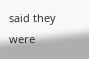said they were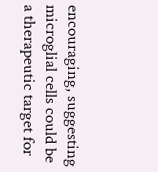encouraging, suggesting microglial cells could be a therapeutic target for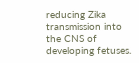reducing Zika transmission into the CNS of developing fetuses.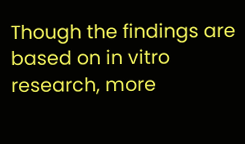Though the findings are based on in vitro research, more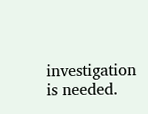investigation is needed.